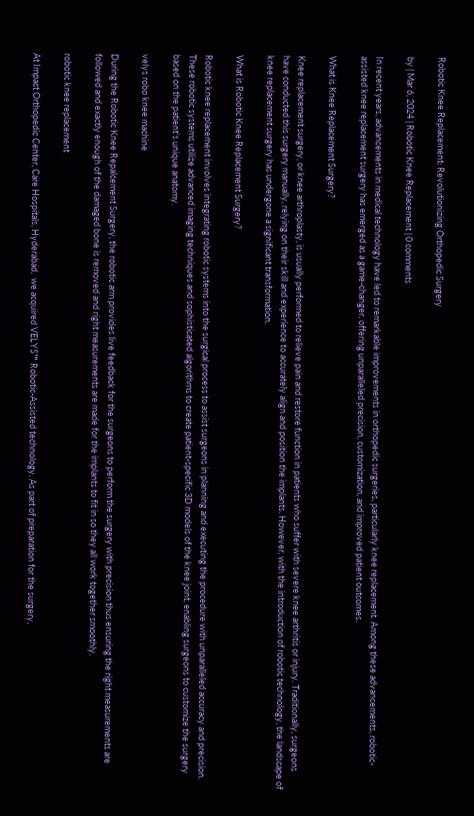Robotic Knee Replacement: Revolutionizing Orthopedic Surgery

by | Mar 6, 2024 | Robotic Knee Replacement | 0 comments

In recent years, advancements in medical technology have led to remarkable improvements in orthopedic surgeries, particularly knee replacement. Among these advancements, robotic-assisted knee replacement surgery has emerged as a game-changer, offering unparalleled precision, customization, and improved patient outcomes.

What is Knee Replacement Surgery?

Knee replacement surgery, or knee arthroplasty, is usually performed to relieve pain and restore function in patients who suffer with severe knee arthritis or injury. Traditionally, surgeons have conducted this surgery manually, relying on their skill and experience to accurately align and position the implants. However, with the introduction of robotic technology, the landscape of knee replacement surgery has undergone a significant transformation.

What is Robotic Knee Replacement Surgery?

Robotic knee replacement involves integrating robotic systems into the surgical process to assist surgeons in planning and executing the procedure with unparalleled accuracy and precision. These robotic systems utilize advanced imaging techniques and sophisticated algorithms to create patient-specific 3D models of the knee joint, enabling surgeons to customize the surgery based on the patient’s unique anatomy.

velys robo knee machine

During the Robotic Knee Repalcement Surgery, the robotic arm provides live feedback for the surgeons to perform the surgery with precision thus ensuring the right measurements are followed and exactly enough of the damaged bone is removed and right measurements are made for the implants to fit in so they all work together smoothly.

robotic knee replacement

At Impact Orthopedic Center, Care Hospitals, Hyderabad,  we acquired VELYS™ Robotic-Assisted technology. As part of preparation for the surgery,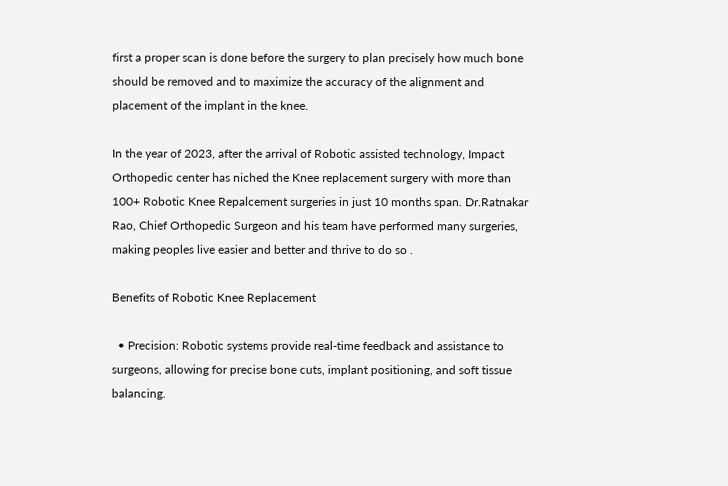first a proper scan is done before the surgery to plan precisely how much bone should be removed and to maximize the accuracy of the alignment and placement of the implant in the knee.

In the year of 2023, after the arrival of Robotic assisted technology, Impact Orthopedic center has niched the Knee replacement surgery with more than 100+ Robotic Knee Repalcement surgeries in just 10 months span. Dr.Ratnakar Rao, Chief Orthopedic Surgeon and his team have performed many surgeries, making peoples live easier and better and thrive to do so .

Benefits of Robotic Knee Replacement

  • Precision: Robotic systems provide real-time feedback and assistance to surgeons, allowing for precise bone cuts, implant positioning, and soft tissue balancing.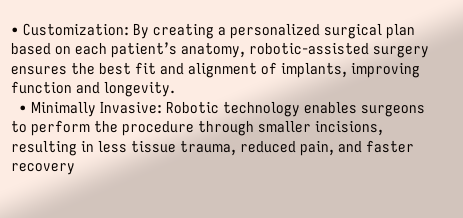• Customization: By creating a personalized surgical plan based on each patient’s anatomy, robotic-assisted surgery ensures the best fit and alignment of implants, improving function and longevity.
  • Minimally Invasive: Robotic technology enables surgeons to perform the procedure through smaller incisions, resulting in less tissue trauma, reduced pain, and faster recovery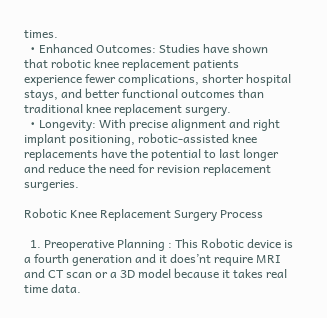times.
  • Enhanced Outcomes: Studies have shown that robotic knee replacement patients experience fewer complications, shorter hospital stays, and better functional outcomes than traditional knee replacement surgery.
  • Longevity: With precise alignment and right implant positioning, robotic-assisted knee replacements have the potential to last longer and reduce the need for revision replacement surgeries.

Robotic Knee Replacement Surgery Process

  1. Preoperative Planning : This Robotic device is a fourth generation and it does’nt require MRI and CT scan or a 3D model because it takes real time data.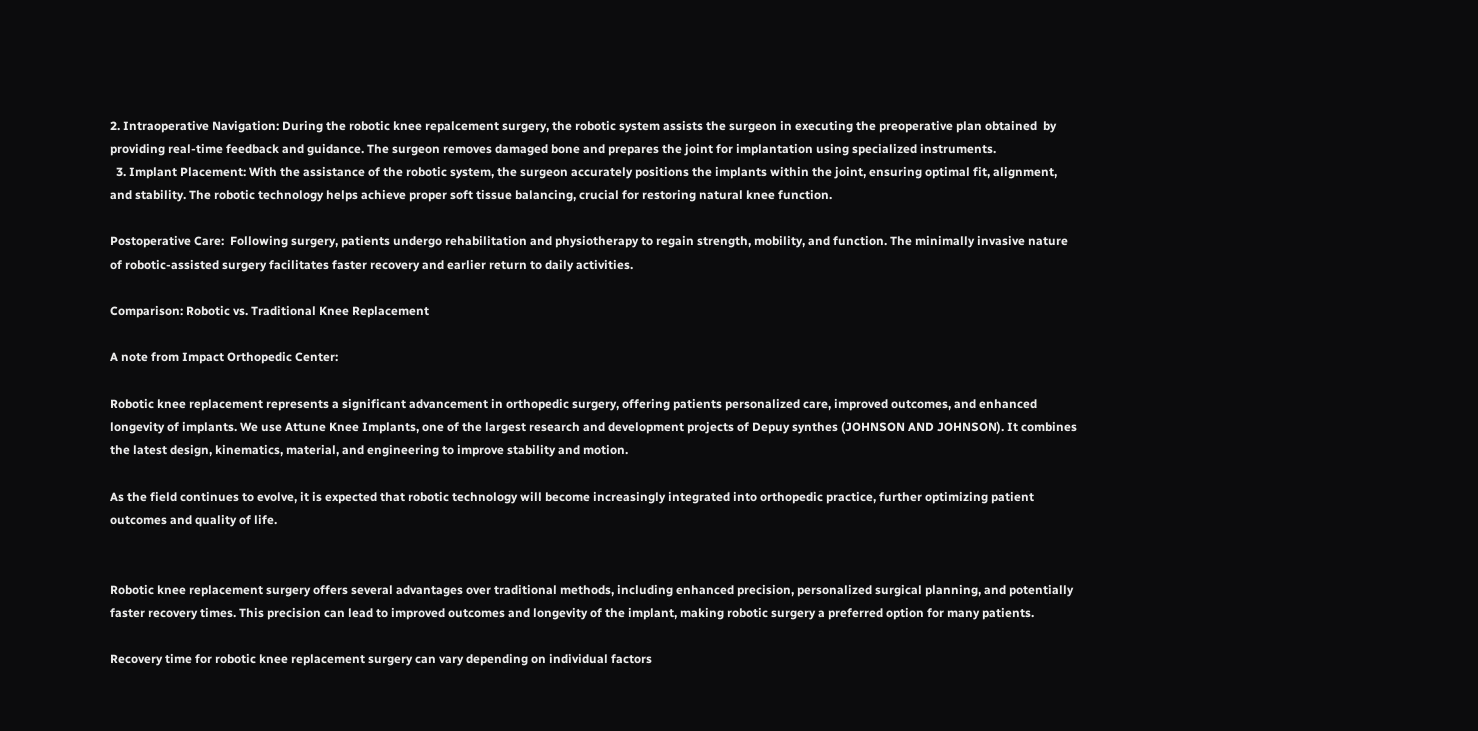2. Intraoperative Navigation: During the robotic knee repalcement surgery, the robotic system assists the surgeon in executing the preoperative plan obtained  by providing real-time feedback and guidance. The surgeon removes damaged bone and prepares the joint for implantation using specialized instruments.
  3. Implant Placement: With the assistance of the robotic system, the surgeon accurately positions the implants within the joint, ensuring optimal fit, alignment, and stability. The robotic technology helps achieve proper soft tissue balancing, crucial for restoring natural knee function.

Postoperative Care:  Following surgery, patients undergo rehabilitation and physiotherapy to regain strength, mobility, and function. The minimally invasive nature of robotic-assisted surgery facilitates faster recovery and earlier return to daily activities.

Comparison: Robotic vs. Traditional Knee Replacement

A note from Impact Orthopedic Center:

Robotic knee replacement represents a significant advancement in orthopedic surgery, offering patients personalized care, improved outcomes, and enhanced longevity of implants. We use Attune Knee Implants, one of the largest research and development projects of Depuy synthes (JOHNSON AND JOHNSON). It combines the latest design, kinematics, material, and engineering to improve stability and motion.

As the field continues to evolve, it is expected that robotic technology will become increasingly integrated into orthopedic practice, further optimizing patient outcomes and quality of life.


Robotic knee replacement surgery offers several advantages over traditional methods, including enhanced precision, personalized surgical planning, and potentially faster recovery times. This precision can lead to improved outcomes and longevity of the implant, making robotic surgery a preferred option for many patients.

Recovery time for robotic knee replacement surgery can vary depending on individual factors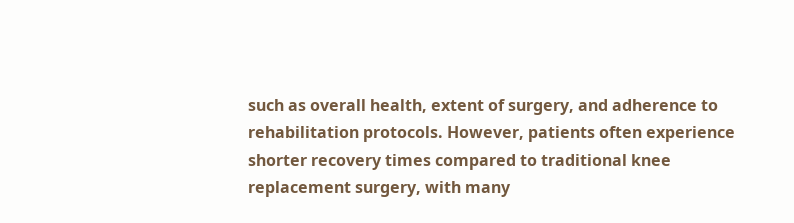such as overall health, extent of surgery, and adherence to rehabilitation protocols. However, patients often experience shorter recovery times compared to traditional knee replacement surgery, with many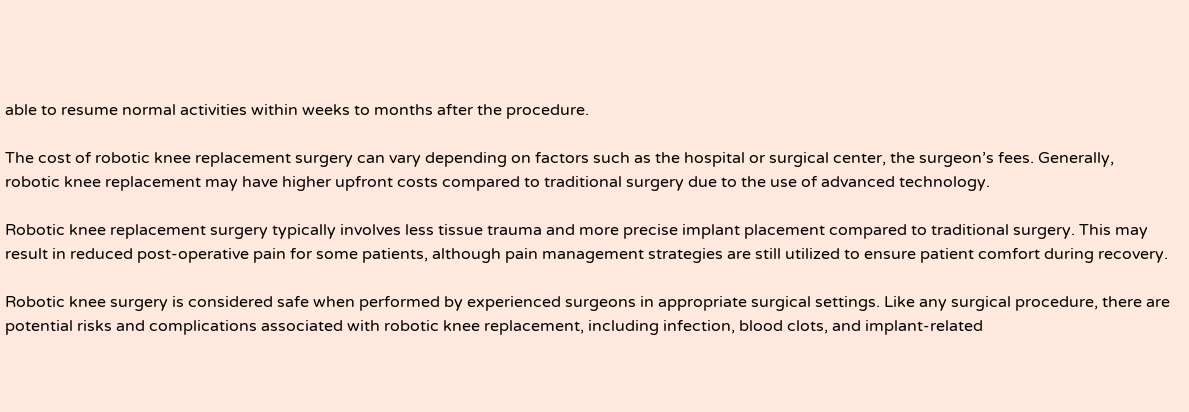able to resume normal activities within weeks to months after the procedure.

The cost of robotic knee replacement surgery can vary depending on factors such as the hospital or surgical center, the surgeon’s fees. Generally, robotic knee replacement may have higher upfront costs compared to traditional surgery due to the use of advanced technology.

Robotic knee replacement surgery typically involves less tissue trauma and more precise implant placement compared to traditional surgery. This may result in reduced post-operative pain for some patients, although pain management strategies are still utilized to ensure patient comfort during recovery.

Robotic knee surgery is considered safe when performed by experienced surgeons in appropriate surgical settings. Like any surgical procedure, there are potential risks and complications associated with robotic knee replacement, including infection, blood clots, and implant-related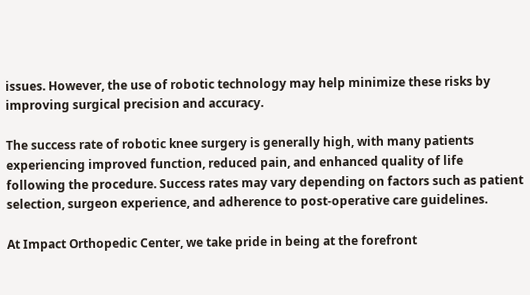issues. However, the use of robotic technology may help minimize these risks by improving surgical precision and accuracy.

The success rate of robotic knee surgery is generally high, with many patients experiencing improved function, reduced pain, and enhanced quality of life following the procedure. Success rates may vary depending on factors such as patient selection, surgeon experience, and adherence to post-operative care guidelines.

At Impact Orthopedic Center, we take pride in being at the forefront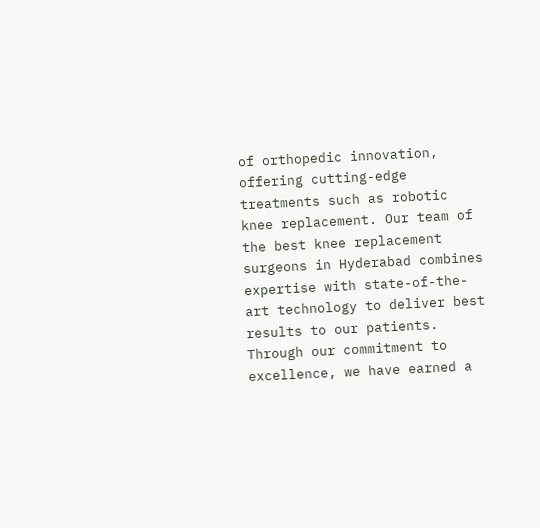of orthopedic innovation, offering cutting-edge treatments such as robotic knee replacement. Our team of the best knee replacement surgeons in Hyderabad combines expertise with state-of-the-art technology to deliver best results to our patients. Through our commitment to excellence, we have earned a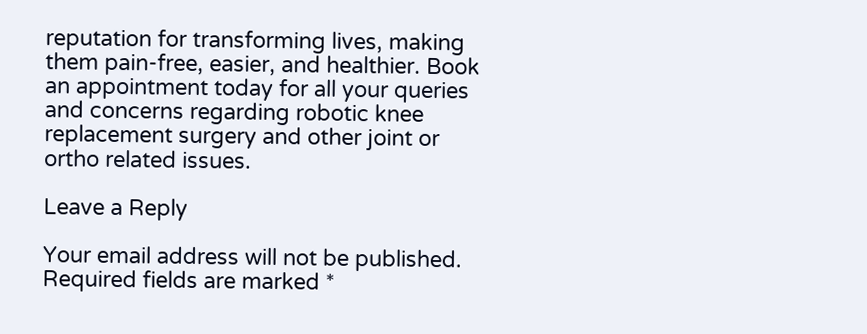reputation for transforming lives, making them pain-free, easier, and healthier. Book an appointment today for all your queries and concerns regarding robotic knee replacement surgery and other joint or ortho related issues.

Leave a Reply

Your email address will not be published. Required fields are marked *